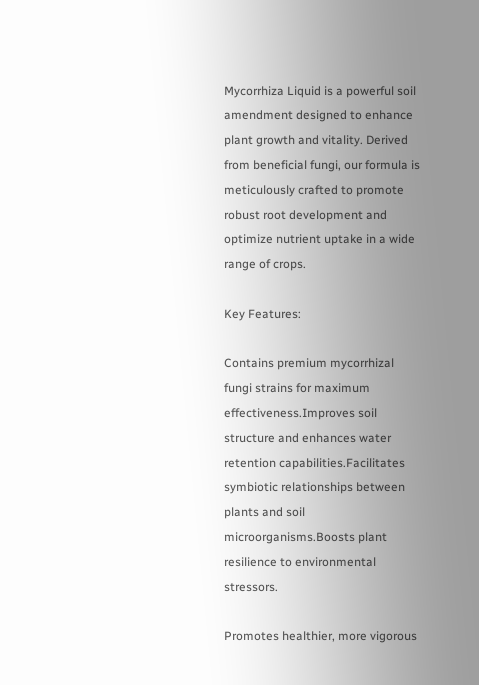Mycorrhiza Liquid is a powerful soil amendment designed to enhance plant growth and vitality. Derived from beneficial fungi, our formula is meticulously crafted to promote robust root development and optimize nutrient uptake in a wide range of crops.

Key Features:

Contains premium mycorrhizal fungi strains for maximum effectiveness.Improves soil structure and enhances water retention capabilities.Facilitates symbiotic relationships between plants and soil microorganisms.Boosts plant resilience to environmental stressors.

Promotes healthier, more vigorous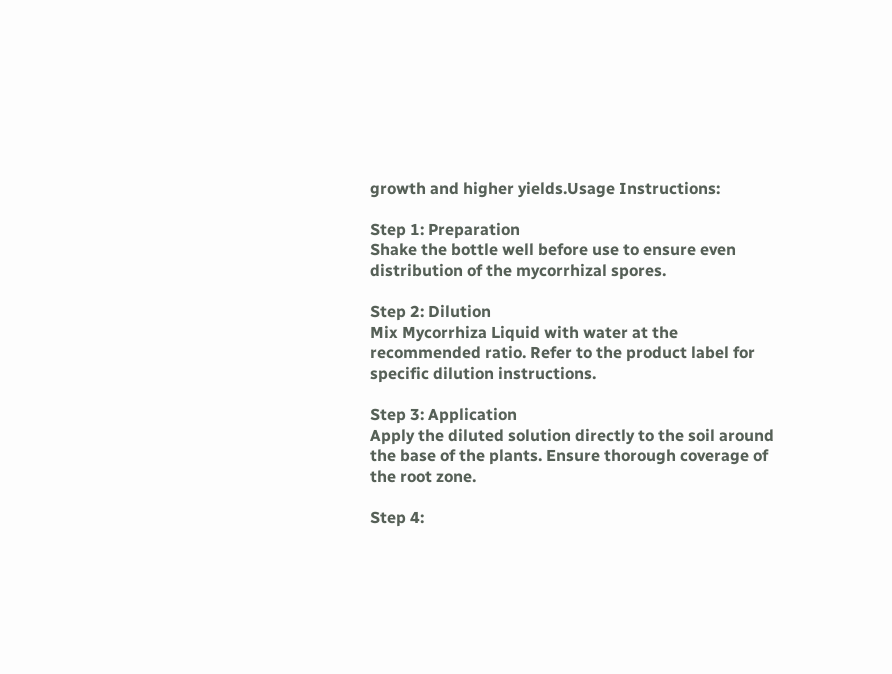growth and higher yields.Usage Instructions:

Step 1: Preparation
Shake the bottle well before use to ensure even distribution of the mycorrhizal spores.

Step 2: Dilution
Mix Mycorrhiza Liquid with water at the recommended ratio. Refer to the product label for specific dilution instructions.

Step 3: Application
Apply the diluted solution directly to the soil around the base of the plants. Ensure thorough coverage of the root zone.

Step 4: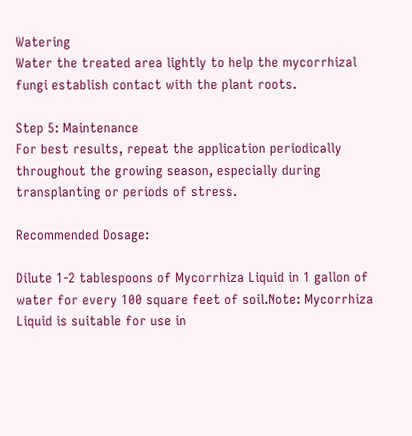Watering
Water the treated area lightly to help the mycorrhizal fungi establish contact with the plant roots.

Step 5: Maintenance
For best results, repeat the application periodically throughout the growing season, especially during transplanting or periods of stress.

Recommended Dosage:

Dilute 1-2 tablespoons of Mycorrhiza Liquid in 1 gallon of water for every 100 square feet of soil.Note: Mycorrhiza Liquid is suitable for use in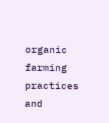organic farming practices and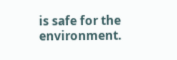is safe for the environment.